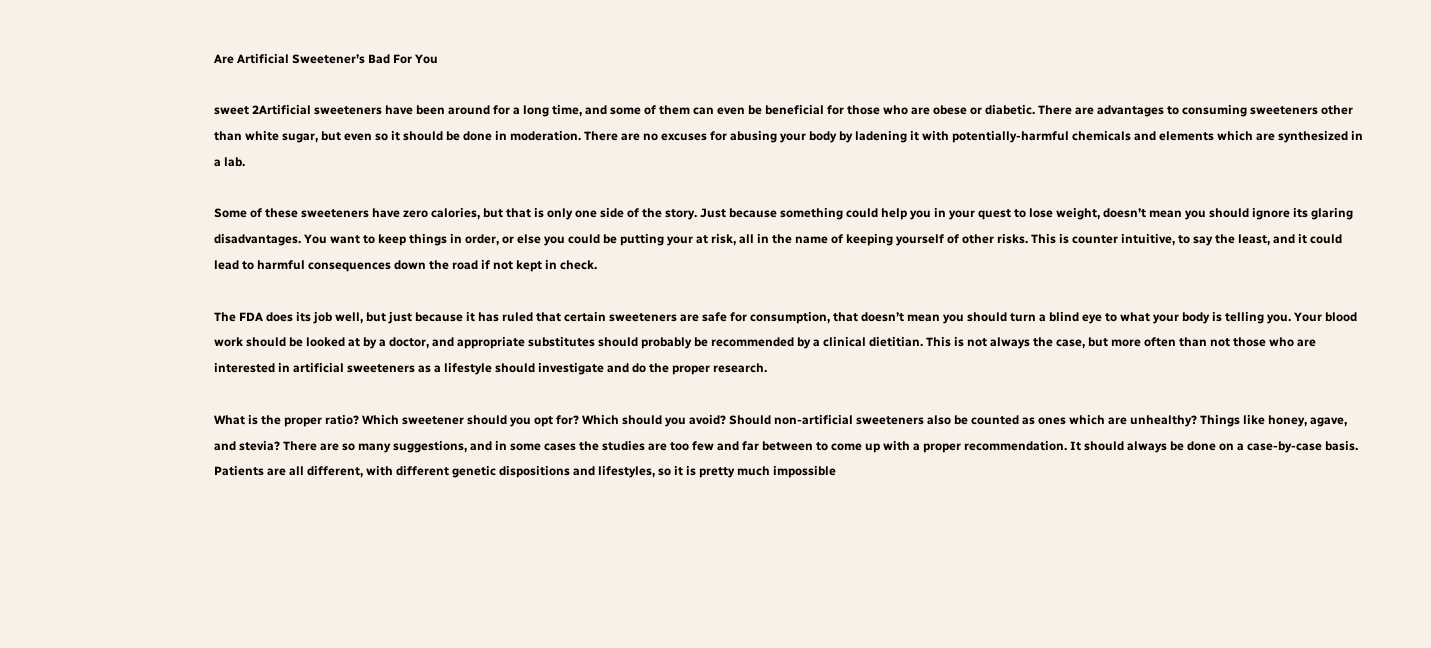Are Artificial Sweetener’s Bad For You

sweet 2Artificial sweeteners have been around for a long time, and some of them can even be beneficial for those who are obese or diabetic. There are advantages to consuming sweeteners other than white sugar, but even so it should be done in moderation. There are no excuses for abusing your body by ladening it with potentially-harmful chemicals and elements which are synthesized in a lab.

Some of these sweeteners have zero calories, but that is only one side of the story. Just because something could help you in your quest to lose weight, doesn’t mean you should ignore its glaring disadvantages. You want to keep things in order, or else you could be putting your at risk, all in the name of keeping yourself of other risks. This is counter intuitive, to say the least, and it could lead to harmful consequences down the road if not kept in check.

The FDA does its job well, but just because it has ruled that certain sweeteners are safe for consumption, that doesn’t mean you should turn a blind eye to what your body is telling you. Your blood work should be looked at by a doctor, and appropriate substitutes should probably be recommended by a clinical dietitian. This is not always the case, but more often than not those who are interested in artificial sweeteners as a lifestyle should investigate and do the proper research.

What is the proper ratio? Which sweetener should you opt for? Which should you avoid? Should non-artificial sweeteners also be counted as ones which are unhealthy? Things like honey, agave, and stevia? There are so many suggestions, and in some cases the studies are too few and far between to come up with a proper recommendation. It should always be done on a case-by-case basis. Patients are all different, with different genetic dispositions and lifestyles, so it is pretty much impossible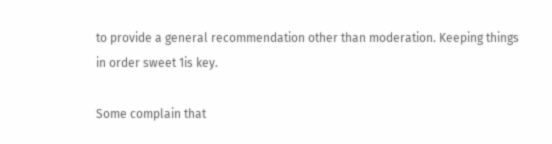to provide a general recommendation other than moderation. Keeping things in order sweet 1is key.

Some complain that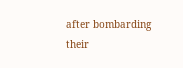after bombarding their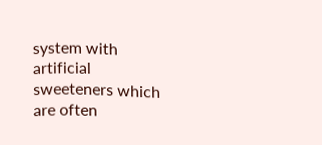system with artificial sweeteners which are often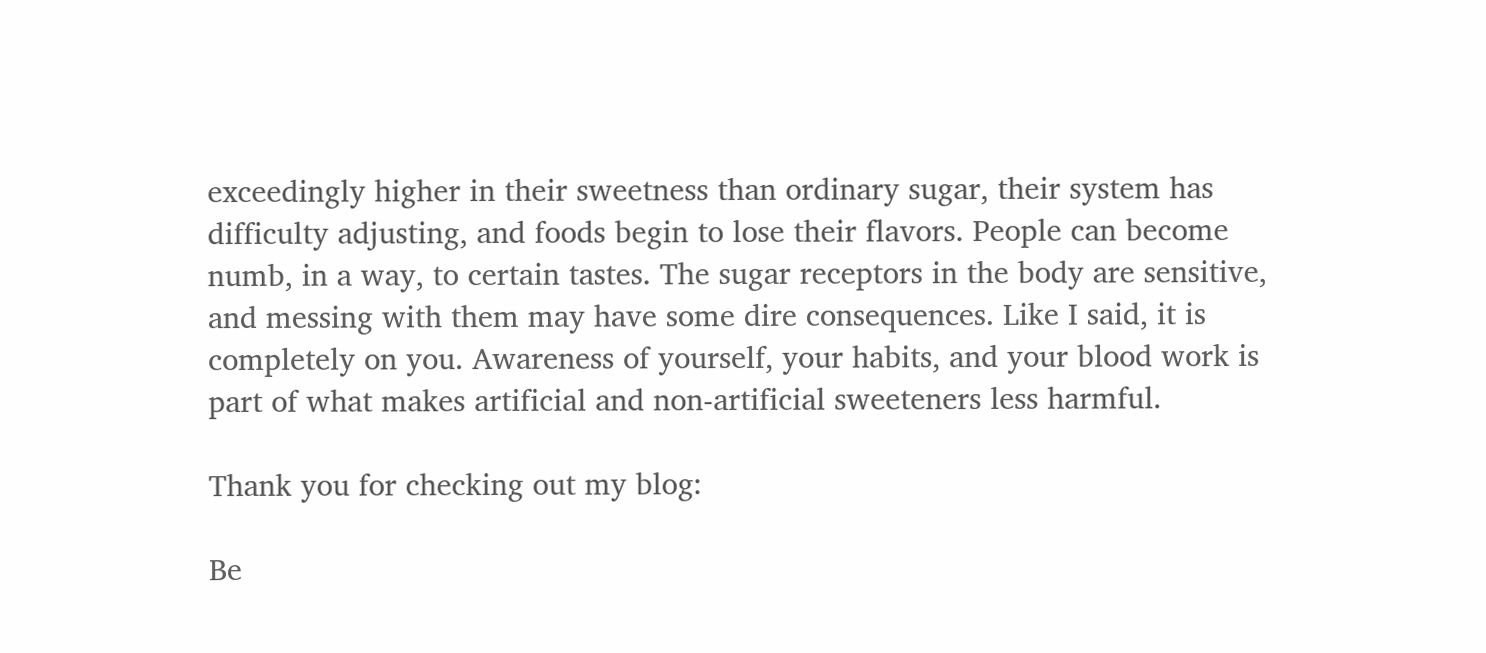exceedingly higher in their sweetness than ordinary sugar, their system has difficulty adjusting, and foods begin to lose their flavors. People can become numb, in a way, to certain tastes. The sugar receptors in the body are sensitive, and messing with them may have some dire consequences. Like I said, it is completely on you. Awareness of yourself, your habits, and your blood work is part of what makes artificial and non-artificial sweeteners less harmful.

Thank you for checking out my blog:

Be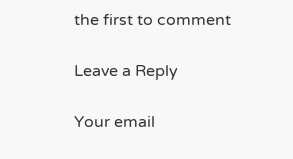the first to comment

Leave a Reply

Your email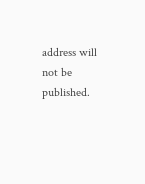address will not be published.